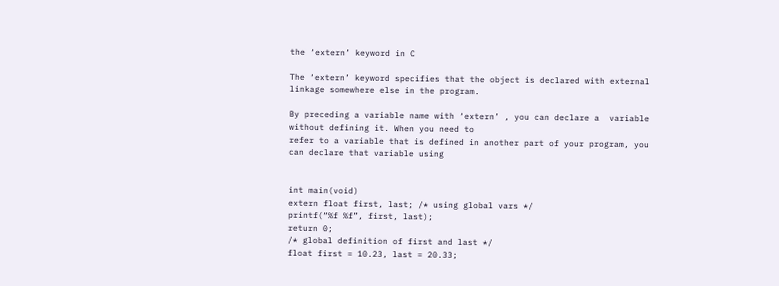the ‘extern’ keyword in C

The ‘extern’ keyword specifies that the object is declared with external linkage somewhere else in the program.

By preceding a variable name with ‘extern’ , you can declare a  variable without defining it. When you need to
refer to a variable that is defined in another part of your program, you can declare that variable using


int main(void)
extern float first, last; /* using global vars */
printf(“%f %f”, first, last);
return 0;
/* global definition of first and last */
float first = 10.23, last = 20.33;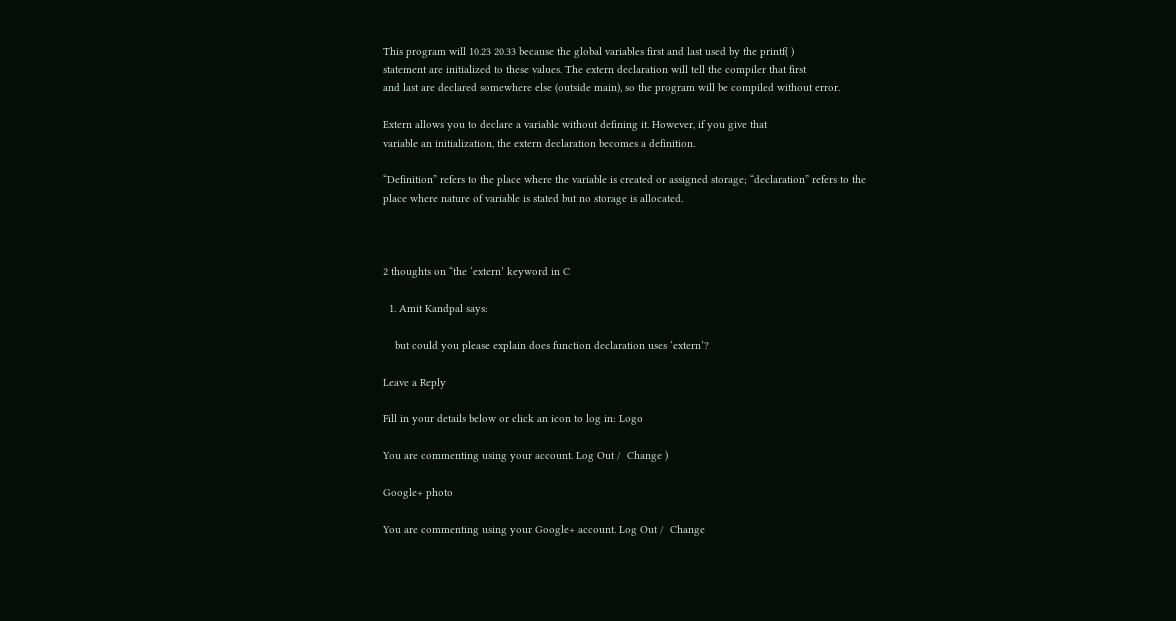This program will 10.23 20.33 because the global variables first and last used by the printf( )
statement are initialized to these values. The extern declaration will tell the compiler that first
and last are declared somewhere else (outside main), so the program will be compiled without error.

Extern allows you to declare a variable without defining it. However, if you give that
variable an initialization, the extern declaration becomes a definition.

“Definition” refers to the place where the variable is created or assigned storage; “declaration” refers to the place where nature of variable is stated but no storage is allocated.



2 thoughts on “the ‘extern’ keyword in C

  1. Amit Kandpal says:

    but could you please explain does function declaration uses ‘extern’?

Leave a Reply

Fill in your details below or click an icon to log in: Logo

You are commenting using your account. Log Out /  Change )

Google+ photo

You are commenting using your Google+ account. Log Out /  Change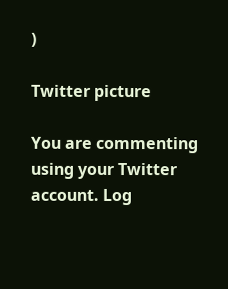)

Twitter picture

You are commenting using your Twitter account. Log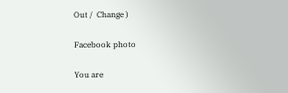Out /  Change )

Facebook photo

You are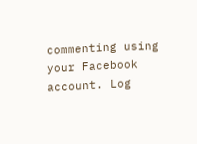commenting using your Facebook account. Log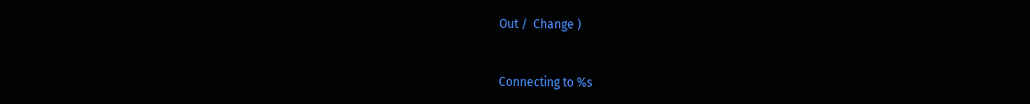Out /  Change )


Connecting to %s